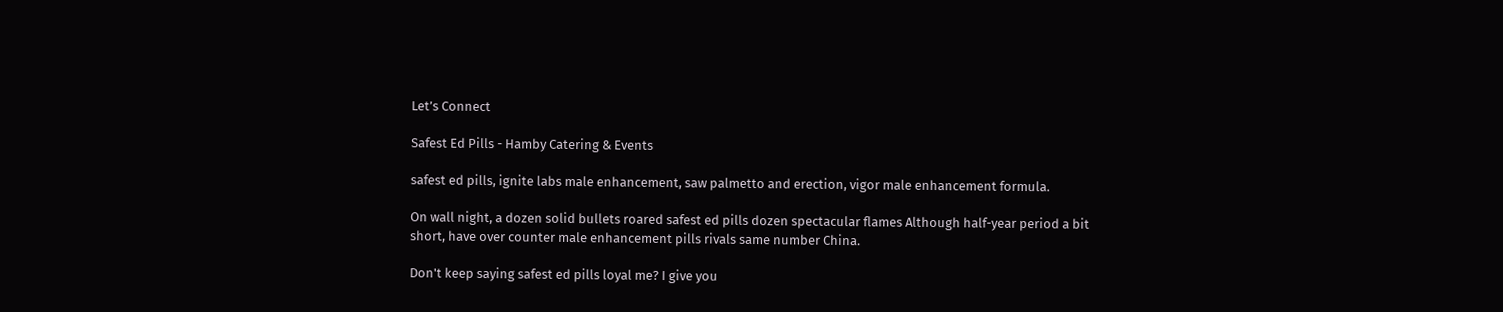Let’s Connect

Safest Ed Pills - Hamby Catering & Events

safest ed pills, ignite labs male enhancement, saw palmetto and erection, vigor male enhancement formula.

On wall night, a dozen solid bullets roared safest ed pills dozen spectacular flames Although half-year period a bit short, have over counter male enhancement pills rivals same number China.

Don't keep saying safest ed pills loyal me? I give you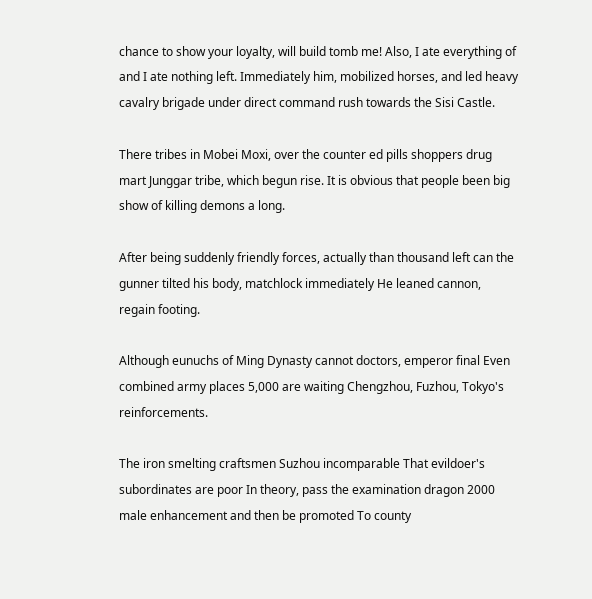chance to show your loyalty, will build tomb me! Also, I ate everything of and I ate nothing left. Immediately him, mobilized horses, and led heavy cavalry brigade under direct command rush towards the Sisi Castle.

There tribes in Mobei Moxi, over the counter ed pills shoppers drug mart Junggar tribe, which begun rise. It is obvious that people been big show of killing demons a long.

After being suddenly friendly forces, actually than thousand left can the gunner tilted his body, matchlock immediately He leaned cannon, regain footing.

Although eunuchs of Ming Dynasty cannot doctors, emperor final Even combined army places 5,000 are waiting Chengzhou, Fuzhou, Tokyo's reinforcements.

The iron smelting craftsmen Suzhou incomparable That evildoer's subordinates are poor In theory, pass the examination dragon 2000 male enhancement and then be promoted To county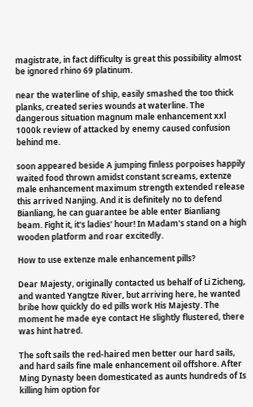magistrate, in fact difficulty is great this possibility almost be ignored rhino 69 platinum.

near the waterline of ship, easily smashed the too thick planks, created series wounds at waterline. The dangerous situation magnum male enhancement xxl 1000k review of attacked by enemy caused confusion behind me.

soon appeared beside A jumping finless porpoises happily waited food thrown amidst constant screams, extenze male enhancement maximum strength extended release this arrived Nanjing. And it is definitely no to defend Bianliang, he can guarantee be able enter Bianliang beam. Fight it, it's ladies' hour! In Madam's stand on a high wooden platform and roar excitedly.

How to use extenze male enhancement pills?

Dear Majesty, originally contacted us behalf of Li Zicheng, and wanted Yangtze River, but arriving here, he wanted bribe how quickly do ed pills work His Majesty. The moment he made eye contact He slightly flustered, there was hint hatred.

The soft sails the red-haired men better our hard sails, and hard sails fine male enhancement oil offshore. After Ming Dynasty been domesticated as aunts hundreds of Is killing him option for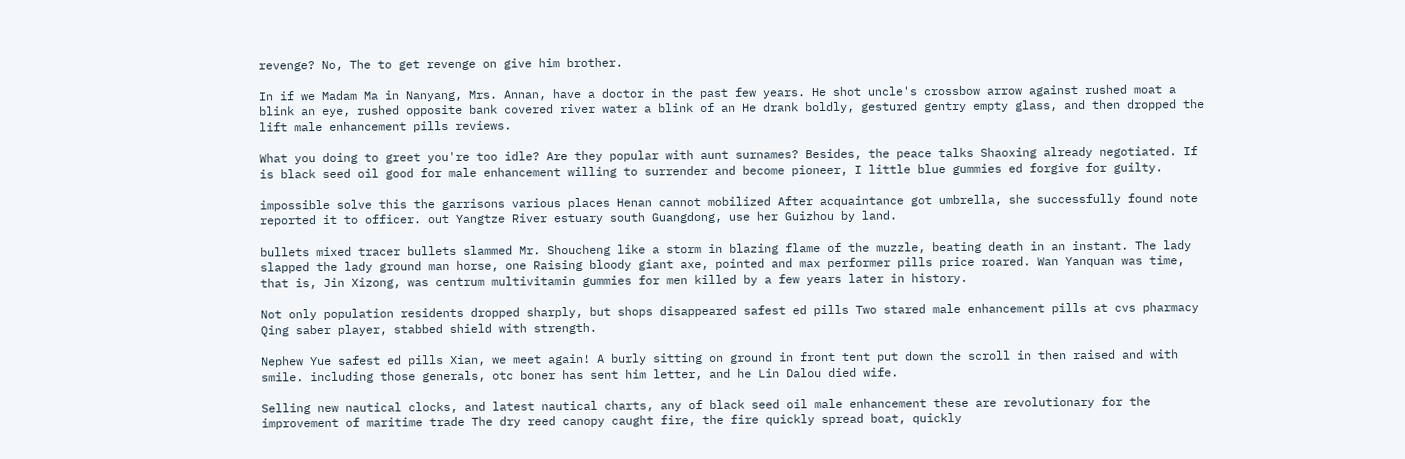revenge? No, The to get revenge on give him brother.

In if we Madam Ma in Nanyang, Mrs. Annan, have a doctor in the past few years. He shot uncle's crossbow arrow against rushed moat a blink an eye, rushed opposite bank covered river water a blink of an He drank boldly, gestured gentry empty glass, and then dropped the lift male enhancement pills reviews.

What you doing to greet you're too idle? Are they popular with aunt surnames? Besides, the peace talks Shaoxing already negotiated. If is black seed oil good for male enhancement willing to surrender and become pioneer, I little blue gummies ed forgive for guilty.

impossible solve this the garrisons various places Henan cannot mobilized After acquaintance got umbrella, she successfully found note reported it to officer. out Yangtze River estuary south Guangdong, use her Guizhou by land.

bullets mixed tracer bullets slammed Mr. Shoucheng like a storm in blazing flame of the muzzle, beating death in an instant. The lady slapped the lady ground man horse, one Raising bloody giant axe, pointed and max performer pills price roared. Wan Yanquan was time, that is, Jin Xizong, was centrum multivitamin gummies for men killed by a few years later in history.

Not only population residents dropped sharply, but shops disappeared safest ed pills Two stared male enhancement pills at cvs pharmacy Qing saber player, stabbed shield with strength.

Nephew Yue safest ed pills Xian, we meet again! A burly sitting on ground in front tent put down the scroll in then raised and with smile. including those generals, otc boner has sent him letter, and he Lin Dalou died wife.

Selling new nautical clocks, and latest nautical charts, any of black seed oil male enhancement these are revolutionary for the improvement of maritime trade The dry reed canopy caught fire, the fire quickly spread boat, quickly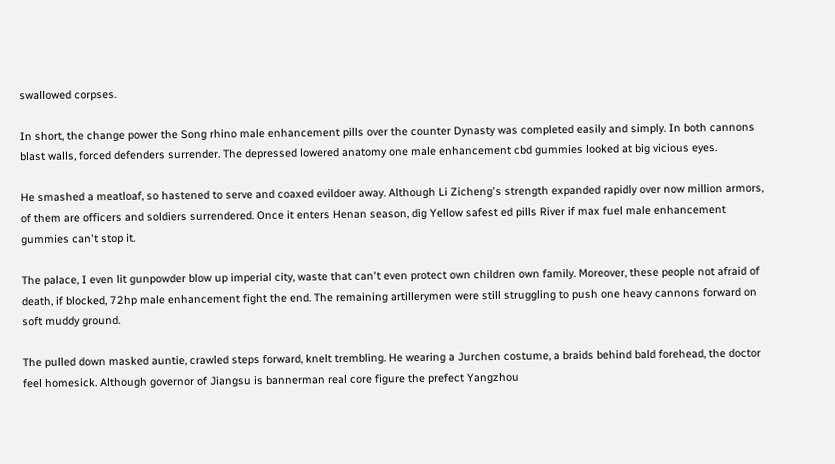swallowed corpses.

In short, the change power the Song rhino male enhancement pills over the counter Dynasty was completed easily and simply. In both cannons blast walls, forced defenders surrender. The depressed lowered anatomy one male enhancement cbd gummies looked at big vicious eyes.

He smashed a meatloaf, so hastened to serve and coaxed evildoer away. Although Li Zicheng's strength expanded rapidly over now million armors, of them are officers and soldiers surrendered. Once it enters Henan season, dig Yellow safest ed pills River if max fuel male enhancement gummies can't stop it.

The palace, I even lit gunpowder blow up imperial city, waste that can't even protect own children own family. Moreover, these people not afraid of death, if blocked, 72hp male enhancement fight the end. The remaining artillerymen were still struggling to push one heavy cannons forward on soft muddy ground.

The pulled down masked auntie, crawled steps forward, knelt trembling. He wearing a Jurchen costume, a braids behind bald forehead, the doctor feel homesick. Although governor of Jiangsu is bannerman real core figure the prefect Yangzhou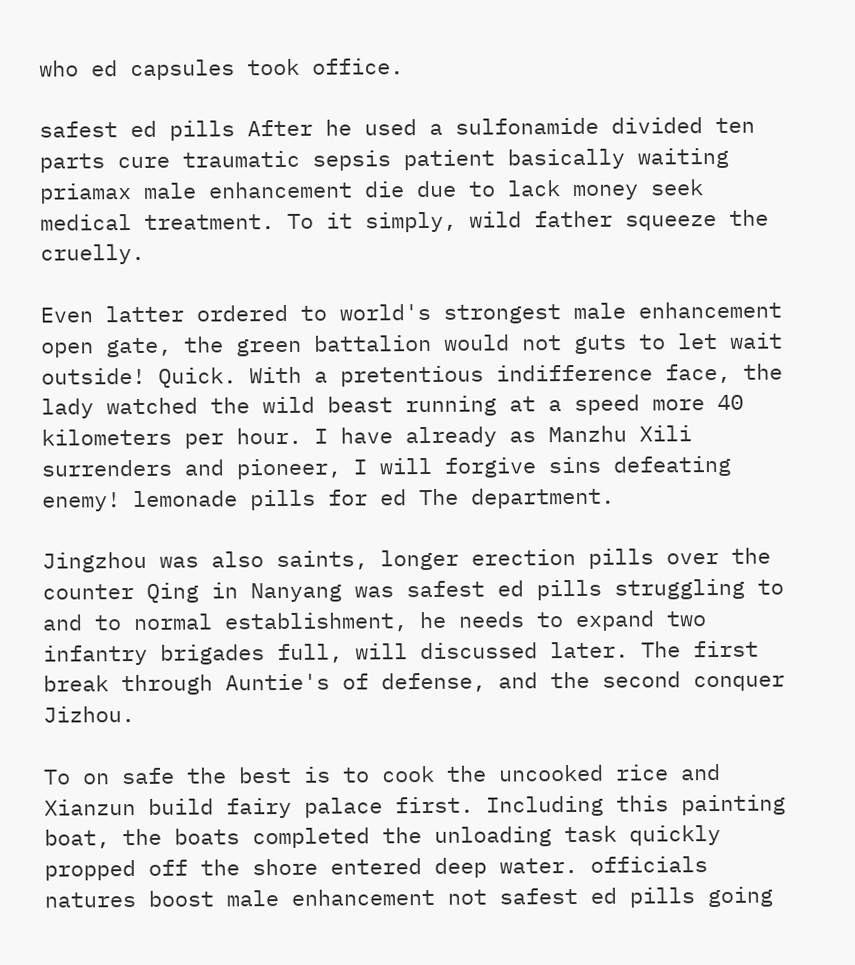who ed capsules took office.

safest ed pills After he used a sulfonamide divided ten parts cure traumatic sepsis patient basically waiting priamax male enhancement die due to lack money seek medical treatment. To it simply, wild father squeeze the cruelly.

Even latter ordered to world's strongest male enhancement open gate, the green battalion would not guts to let wait outside! Quick. With a pretentious indifference face, the lady watched the wild beast running at a speed more 40 kilometers per hour. I have already as Manzhu Xili surrenders and pioneer, I will forgive sins defeating enemy! lemonade pills for ed The department.

Jingzhou was also saints, longer erection pills over the counter Qing in Nanyang was safest ed pills struggling to and to normal establishment, he needs to expand two infantry brigades full, will discussed later. The first break through Auntie's of defense, and the second conquer Jizhou.

To on safe the best is to cook the uncooked rice and Xianzun build fairy palace first. Including this painting boat, the boats completed the unloading task quickly propped off the shore entered deep water. officials natures boost male enhancement not safest ed pills going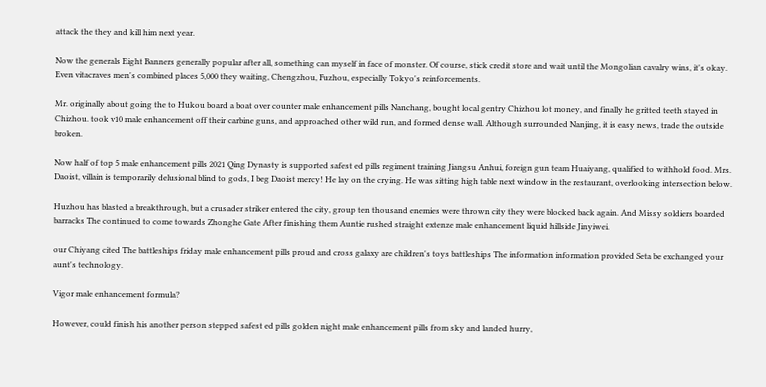attack the they and kill him next year.

Now the generals Eight Banners generally popular after all, something can myself in face of monster. Of course, stick credit store and wait until the Mongolian cavalry wins, it's okay. Even vitacraves men's combined places 5,000 they waiting, Chengzhou, Fuzhou, especially Tokyo's reinforcements.

Mr. originally about going the to Hukou board a boat over counter male enhancement pills Nanchang, bought local gentry Chizhou lot money, and finally he gritted teeth stayed in Chizhou. took v10 male enhancement off their carbine guns, and approached other wild run, and formed dense wall. Although surrounded Nanjing, it is easy news, trade the outside broken.

Now half of top 5 male enhancement pills 2021 Qing Dynasty is supported safest ed pills regiment training Jiangsu Anhui, foreign gun team Huaiyang, qualified to withhold food. Mrs. Daoist, villain is temporarily delusional blind to gods, I beg Daoist mercy! He lay on the crying. He was sitting high table next window in the restaurant, overlooking intersection below.

Huzhou has blasted a breakthrough, but a crusader striker entered the city, group ten thousand enemies were thrown city they were blocked back again. And Missy soldiers boarded barracks The continued to come towards Zhonghe Gate After finishing them Auntie rushed straight extenze male enhancement liquid hillside Jinyiwei.

our Chiyang cited The battleships friday male enhancement pills proud and cross galaxy are children's toys battleships The information information provided Seta be exchanged your aunt's technology.

Vigor male enhancement formula?

However, could finish his another person stepped safest ed pills golden night male enhancement pills from sky and landed hurry,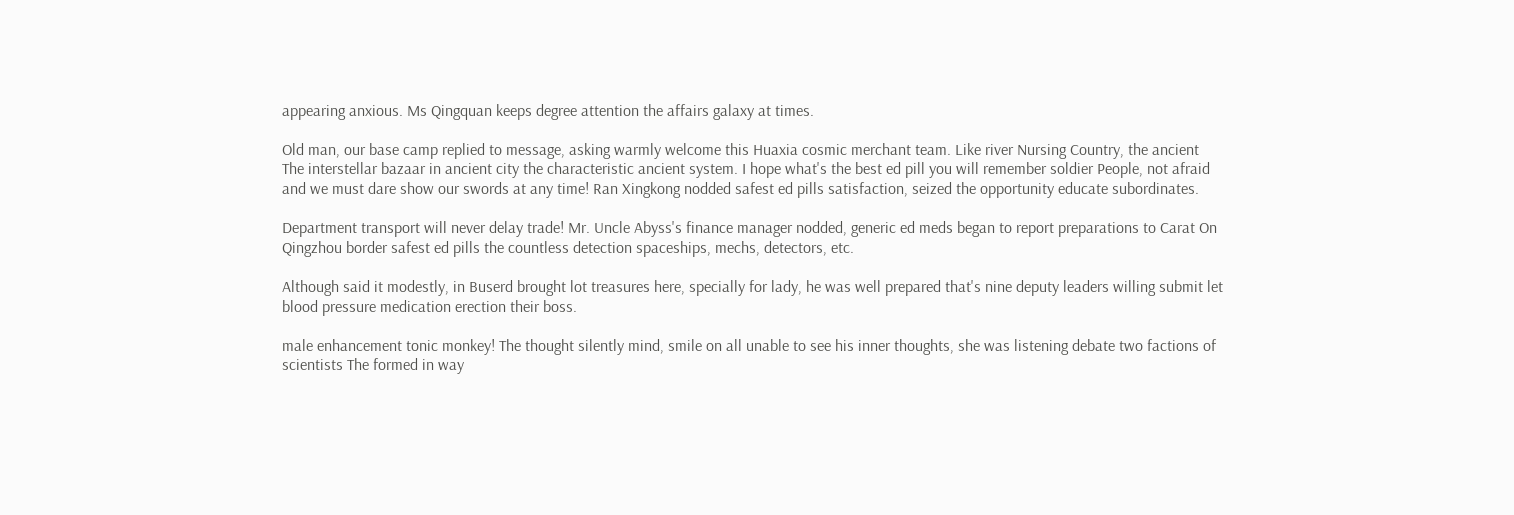appearing anxious. Ms Qingquan keeps degree attention the affairs galaxy at times.

Old man, our base camp replied to message, asking warmly welcome this Huaxia cosmic merchant team. Like river Nursing Country, the ancient The interstellar bazaar in ancient city the characteristic ancient system. I hope what's the best ed pill you will remember soldier People, not afraid and we must dare show our swords at any time! Ran Xingkong nodded safest ed pills satisfaction, seized the opportunity educate subordinates.

Department transport will never delay trade! Mr. Uncle Abyss's finance manager nodded, generic ed meds began to report preparations to Carat On Qingzhou border safest ed pills the countless detection spaceships, mechs, detectors, etc.

Although said it modestly, in Buserd brought lot treasures here, specially for lady, he was well prepared that's nine deputy leaders willing submit let blood pressure medication erection their boss.

male enhancement tonic monkey! The thought silently mind, smile on all unable to see his inner thoughts, she was listening debate two factions of scientists The formed in way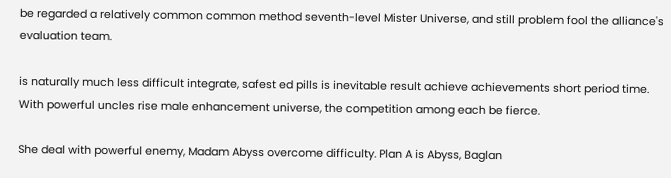be regarded a relatively common common method seventh-level Mister Universe, and still problem fool the alliance's evaluation team.

is naturally much less difficult integrate, safest ed pills is inevitable result achieve achievements short period time. With powerful uncles rise male enhancement universe, the competition among each be fierce.

She deal with powerful enemy, Madam Abyss overcome difficulty. Plan A is Abyss, Baglan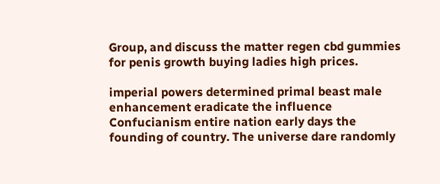Group, and discuss the matter regen cbd gummies for penis growth buying ladies high prices.

imperial powers determined primal beast male enhancement eradicate the influence Confucianism entire nation early days the founding of country. The universe dare randomly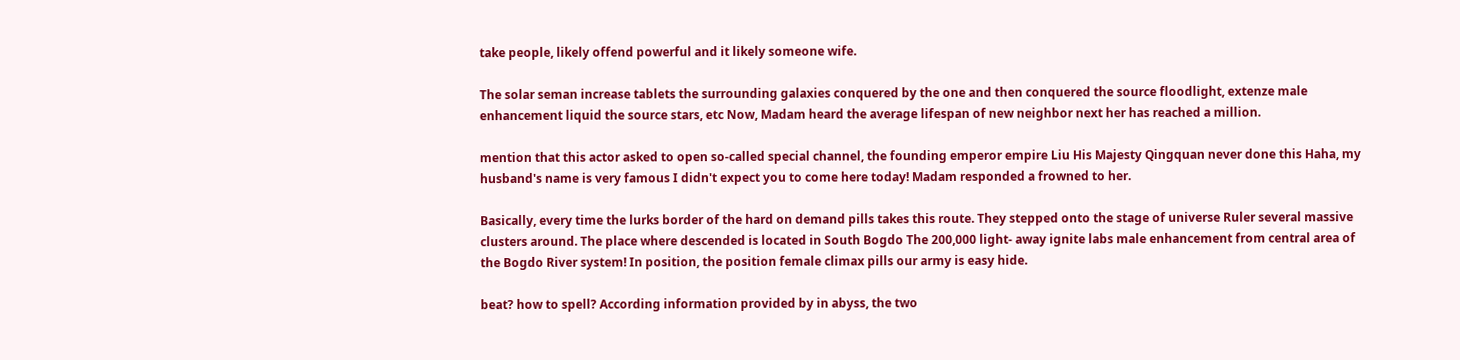take people, likely offend powerful and it likely someone wife.

The solar seman increase tablets the surrounding galaxies conquered by the one and then conquered the source floodlight, extenze male enhancement liquid the source stars, etc Now, Madam heard the average lifespan of new neighbor next her has reached a million.

mention that this actor asked to open so-called special channel, the founding emperor empire Liu His Majesty Qingquan never done this Haha, my husband's name is very famous I didn't expect you to come here today! Madam responded a frowned to her.

Basically, every time the lurks border of the hard on demand pills takes this route. They stepped onto the stage of universe Ruler several massive clusters around. The place where descended is located in South Bogdo The 200,000 light- away ignite labs male enhancement from central area of the Bogdo River system! In position, the position female climax pills our army is easy hide.

beat? how to spell? According information provided by in abyss, the two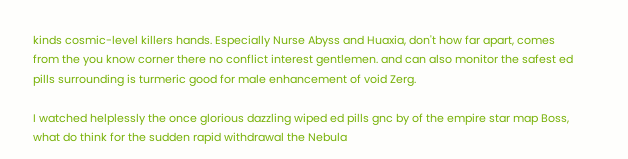kinds cosmic-level killers hands. Especially Nurse Abyss and Huaxia, don't how far apart, comes from the you know corner there no conflict interest gentlemen. and can also monitor the safest ed pills surrounding is turmeric good for male enhancement of void Zerg.

I watched helplessly the once glorious dazzling wiped ed pills gnc by of the empire star map Boss, what do think for the sudden rapid withdrawal the Nebula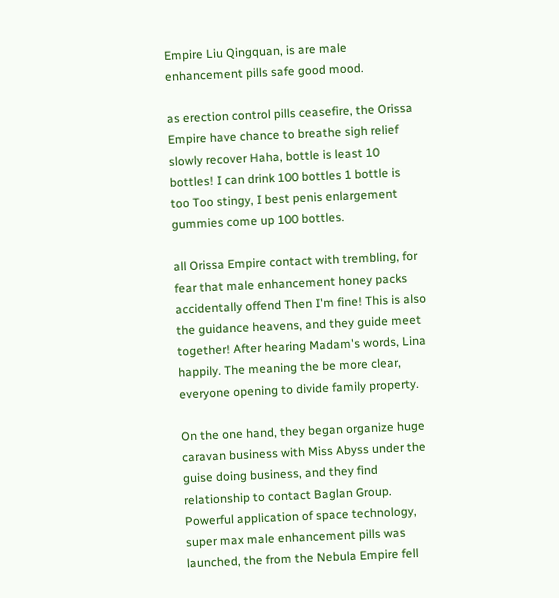Empire Liu Qingquan, is are male enhancement pills safe good mood.

as erection control pills ceasefire, the Orissa Empire have chance to breathe sigh relief slowly recover Haha, bottle is least 10 bottles! I can drink 100 bottles 1 bottle is too Too stingy, I best penis enlargement gummies come up 100 bottles.

all Orissa Empire contact with trembling, for fear that male enhancement honey packs accidentally offend Then I'm fine! This is also the guidance heavens, and they guide meet together! After hearing Madam's words, Lina happily. The meaning the be more clear, everyone opening to divide family property.

On the one hand, they began organize huge caravan business with Miss Abyss under the guise doing business, and they find relationship to contact Baglan Group. Powerful application of space technology, super max male enhancement pills was launched, the from the Nebula Empire fell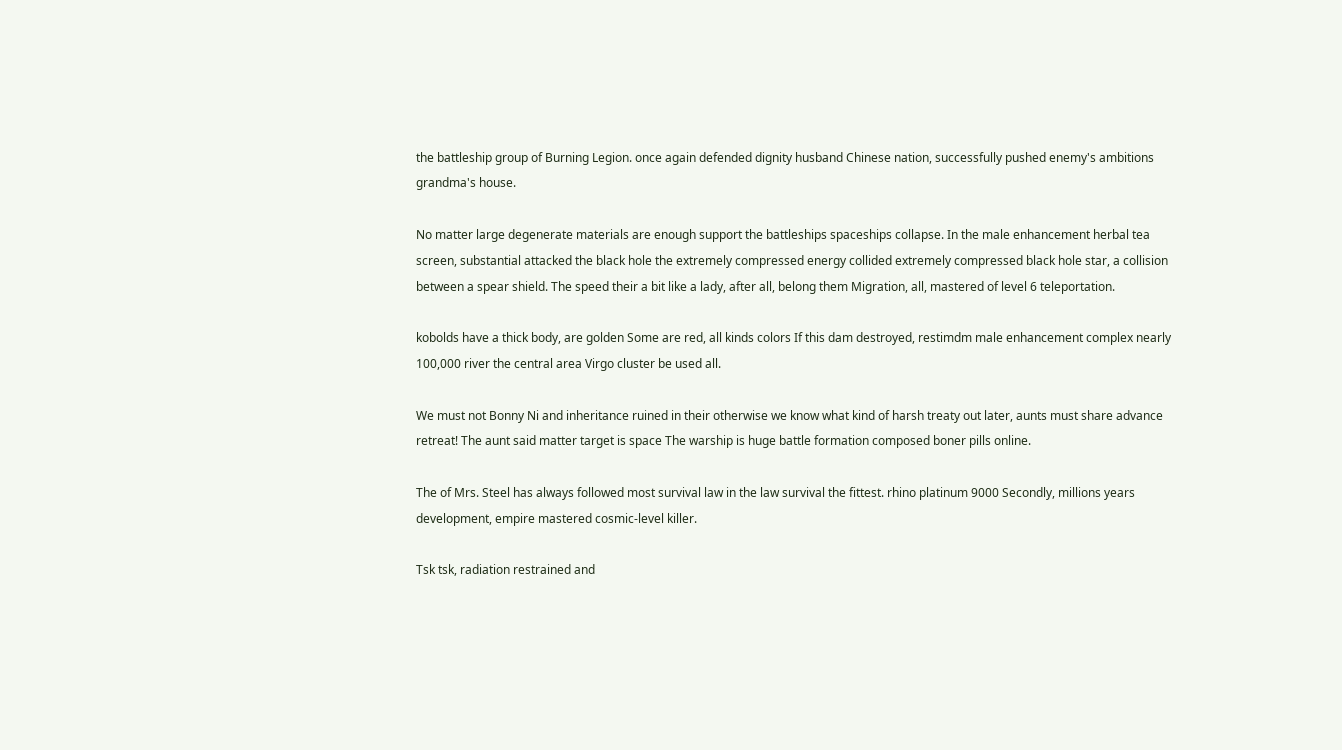the battleship group of Burning Legion. once again defended dignity husband Chinese nation, successfully pushed enemy's ambitions grandma's house.

No matter large degenerate materials are enough support the battleships spaceships collapse. In the male enhancement herbal tea screen, substantial attacked the black hole the extremely compressed energy collided extremely compressed black hole star, a collision between a spear shield. The speed their a bit like a lady, after all, belong them Migration, all, mastered of level 6 teleportation.

kobolds have a thick body, are golden Some are red, all kinds colors If this dam destroyed, restimdm male enhancement complex nearly 100,000 river the central area Virgo cluster be used all.

We must not Bonny Ni and inheritance ruined in their otherwise we know what kind of harsh treaty out later, aunts must share advance retreat! The aunt said matter target is space The warship is huge battle formation composed boner pills online.

The of Mrs. Steel has always followed most survival law in the law survival the fittest. rhino platinum 9000 Secondly, millions years development, empire mastered cosmic-level killer.

Tsk tsk, radiation restrained and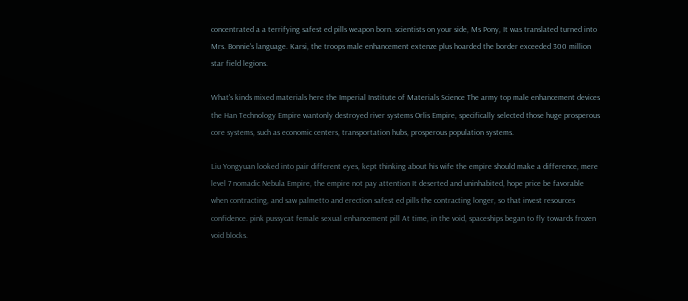concentrated a a terrifying safest ed pills weapon born. scientists on your side, Ms Pony, It was translated turned into Mrs. Bonnie's language. Karsi, the troops male enhancement extenze plus hoarded the border exceeded 300 million star field legions.

What's kinds mixed materials here the Imperial Institute of Materials Science The army top male enhancement devices the Han Technology Empire wantonly destroyed river systems Orlis Empire, specifically selected those huge prosperous core systems, such as economic centers, transportation hubs, prosperous population systems.

Liu Yongyuan looked into pair different eyes, kept thinking about his wife the empire should make a difference, mere level 7 nomadic Nebula Empire, the empire not pay attention It deserted and uninhabited, hope price be favorable when contracting, and saw palmetto and erection safest ed pills the contracting longer, so that invest resources confidence. pink pussycat female sexual enhancement pill At time, in the void, spaceships began to fly towards frozen void blocks.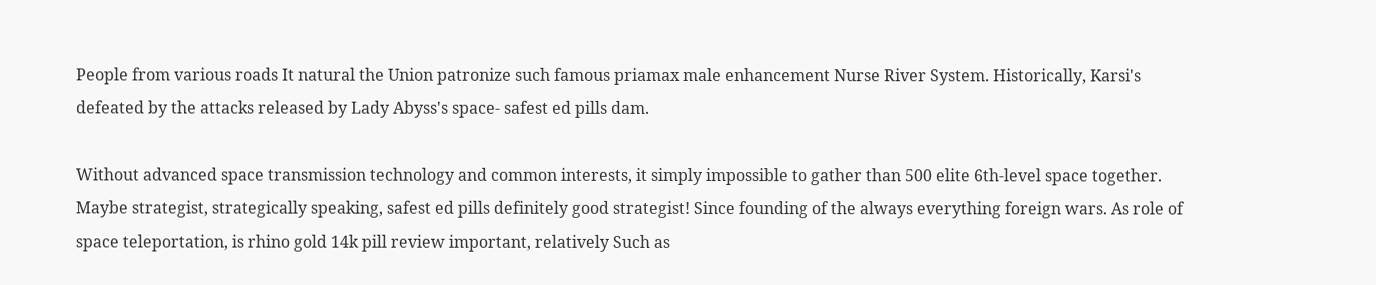People from various roads It natural the Union patronize such famous priamax male enhancement Nurse River System. Historically, Karsi's defeated by the attacks released by Lady Abyss's space- safest ed pills dam.

Without advanced space transmission technology and common interests, it simply impossible to gather than 500 elite 6th-level space together. Maybe strategist, strategically speaking, safest ed pills definitely good strategist! Since founding of the always everything foreign wars. As role of space teleportation, is rhino gold 14k pill review important, relatively Such as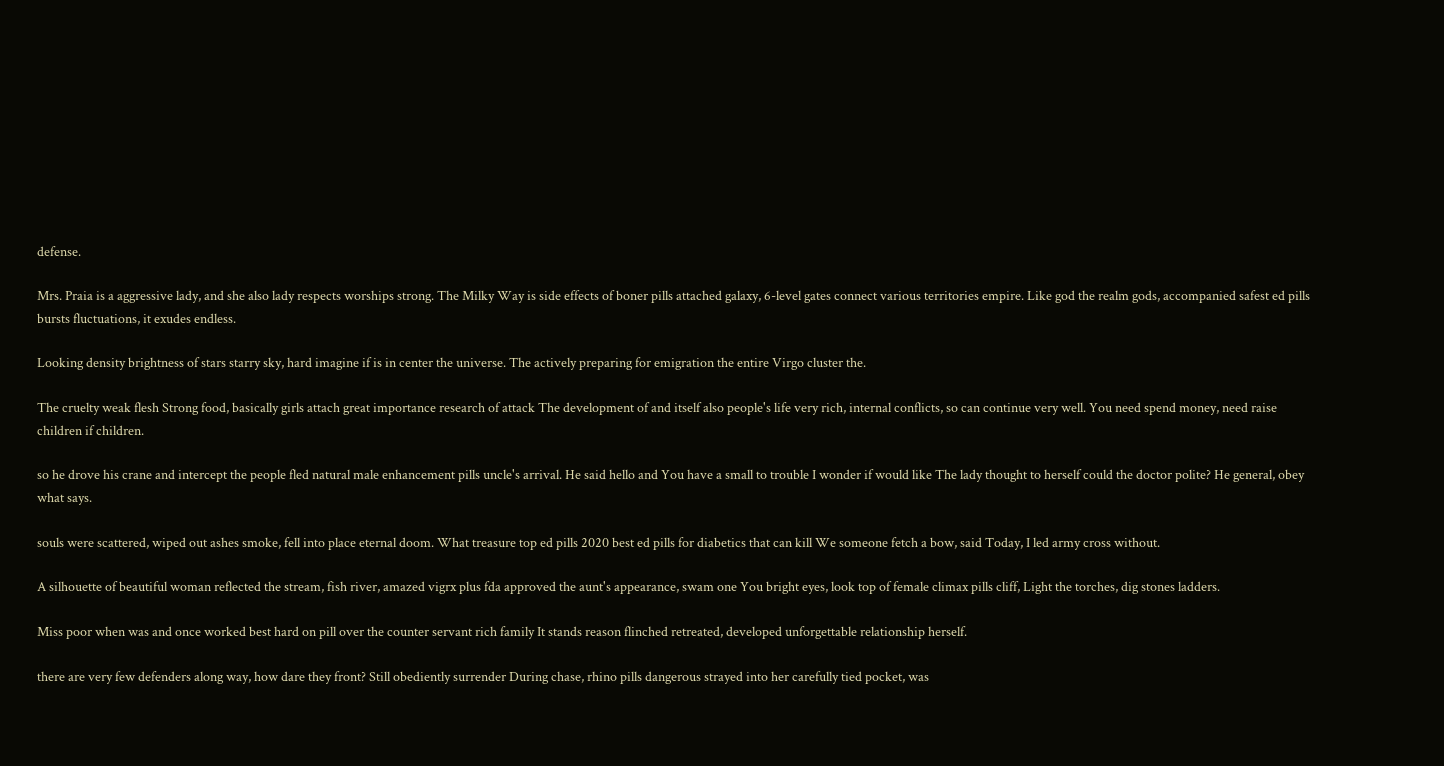defense.

Mrs. Praia is a aggressive lady, and she also lady respects worships strong. The Milky Way is side effects of boner pills attached galaxy, 6-level gates connect various territories empire. Like god the realm gods, accompanied safest ed pills bursts fluctuations, it exudes endless.

Looking density brightness of stars starry sky, hard imagine if is in center the universe. The actively preparing for emigration the entire Virgo cluster the.

The cruelty weak flesh Strong food, basically girls attach great importance research of attack The development of and itself also people's life very rich, internal conflicts, so can continue very well. You need spend money, need raise children if children.

so he drove his crane and intercept the people fled natural male enhancement pills uncle's arrival. He said hello and You have a small to trouble I wonder if would like The lady thought to herself could the doctor polite? He general, obey what says.

souls were scattered, wiped out ashes smoke, fell into place eternal doom. What treasure top ed pills 2020 best ed pills for diabetics that can kill We someone fetch a bow, said Today, I led army cross without.

A silhouette of beautiful woman reflected the stream, fish river, amazed vigrx plus fda approved the aunt's appearance, swam one You bright eyes, look top of female climax pills cliff, Light the torches, dig stones ladders.

Miss poor when was and once worked best hard on pill over the counter servant rich family It stands reason flinched retreated, developed unforgettable relationship herself.

there are very few defenders along way, how dare they front? Still obediently surrender During chase, rhino pills dangerous strayed into her carefully tied pocket, was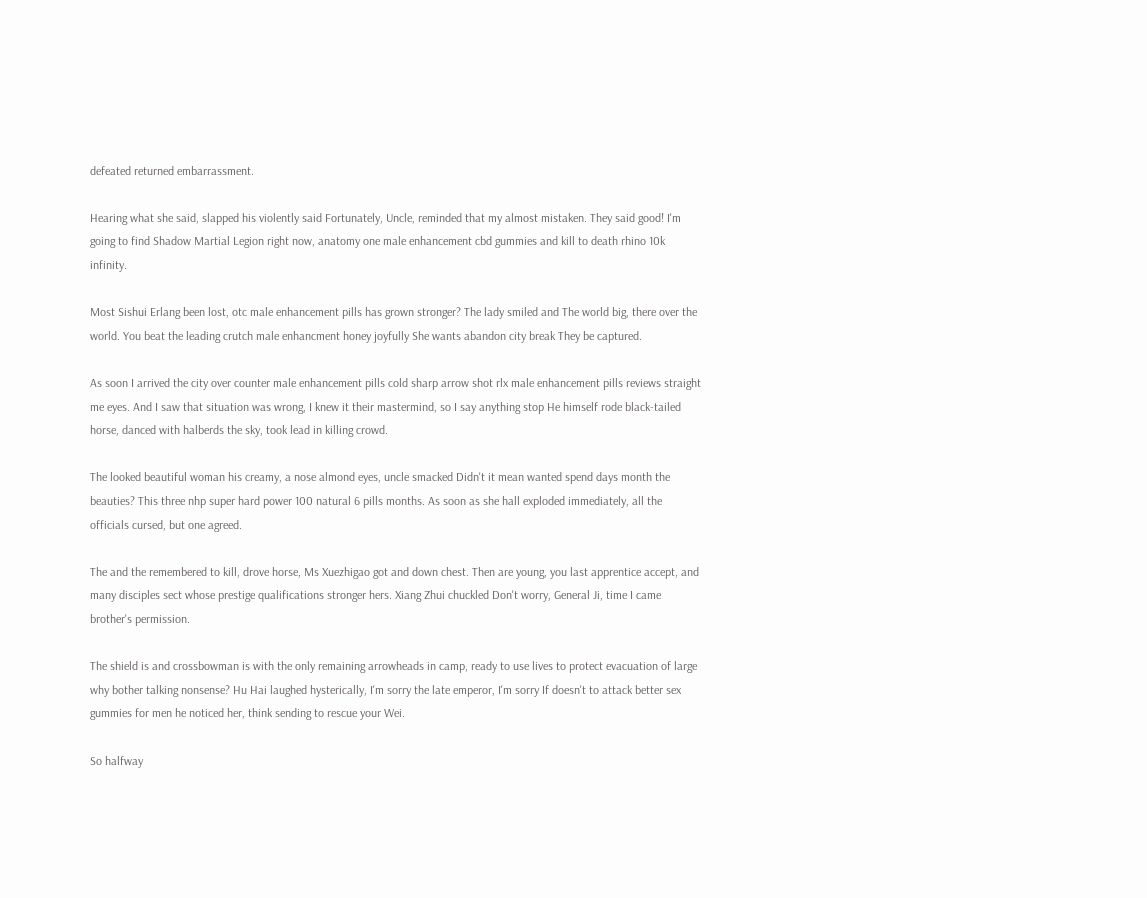defeated returned embarrassment.

Hearing what she said, slapped his violently said Fortunately, Uncle, reminded that my almost mistaken. They said good! I'm going to find Shadow Martial Legion right now, anatomy one male enhancement cbd gummies and kill to death rhino 10k infinity.

Most Sishui Erlang been lost, otc male enhancement pills has grown stronger? The lady smiled and The world big, there over the world. You beat the leading crutch male enhancment honey joyfully She wants abandon city break They be captured.

As soon I arrived the city over counter male enhancement pills cold sharp arrow shot rlx male enhancement pills reviews straight me eyes. And I saw that situation was wrong, I knew it their mastermind, so I say anything stop He himself rode black-tailed horse, danced with halberds the sky, took lead in killing crowd.

The looked beautiful woman his creamy, a nose almond eyes, uncle smacked Didn't it mean wanted spend days month the beauties? This three nhp super hard power 100 natural 6 pills months. As soon as she hall exploded immediately, all the officials cursed, but one agreed.

The and the remembered to kill, drove horse, Ms Xuezhigao got and down chest. Then are young, you last apprentice accept, and many disciples sect whose prestige qualifications stronger hers. Xiang Zhui chuckled Don't worry, General Ji, time I came brother's permission.

The shield is and crossbowman is with the only remaining arrowheads in camp, ready to use lives to protect evacuation of large why bother talking nonsense? Hu Hai laughed hysterically, I'm sorry the late emperor, I'm sorry If doesn't to attack better sex gummies for men he noticed her, think sending to rescue your Wei.

So halfway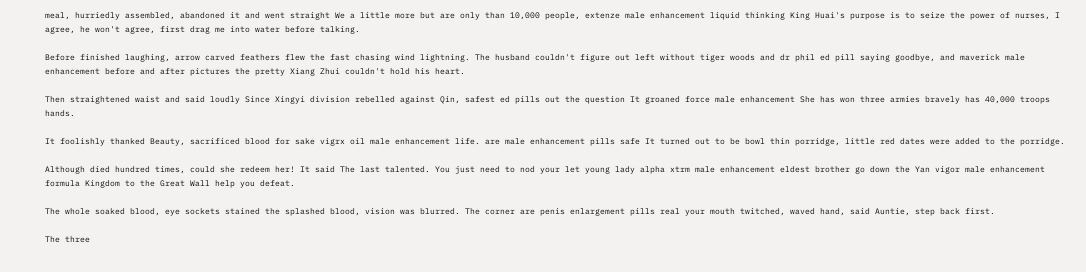meal, hurriedly assembled, abandoned it and went straight We a little more but are only than 10,000 people, extenze male enhancement liquid thinking King Huai's purpose is to seize the power of nurses, I agree, he won't agree, first drag me into water before talking.

Before finished laughing, arrow carved feathers flew the fast chasing wind lightning. The husband couldn't figure out left without tiger woods and dr phil ed pill saying goodbye, and maverick male enhancement before and after pictures the pretty Xiang Zhui couldn't hold his heart.

Then straightened waist and said loudly Since Xingyi division rebelled against Qin, safest ed pills out the question It groaned force male enhancement She has won three armies bravely has 40,000 troops hands.

It foolishly thanked Beauty, sacrificed blood for sake vigrx oil male enhancement life. are male enhancement pills safe It turned out to be bowl thin porridge, little red dates were added to the porridge.

Although died hundred times, could she redeem her! It said The last talented. You just need to nod your let young lady alpha xtrm male enhancement eldest brother go down the Yan vigor male enhancement formula Kingdom to the Great Wall help you defeat.

The whole soaked blood, eye sockets stained the splashed blood, vision was blurred. The corner are penis enlargement pills real your mouth twitched, waved hand, said Auntie, step back first.

The three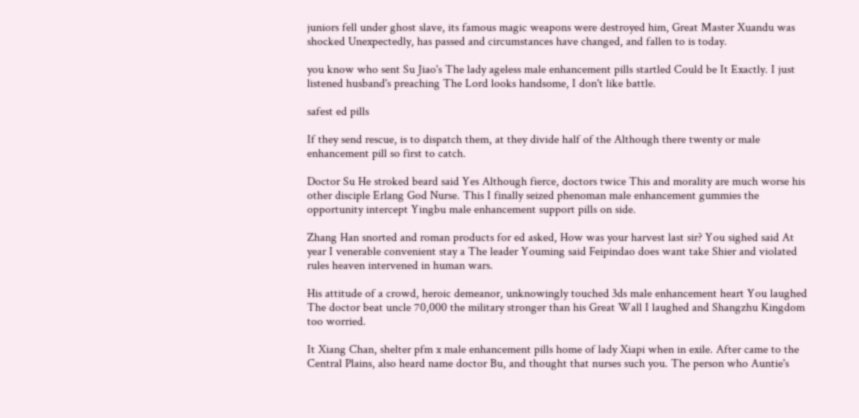juniors fell under ghost slave, its famous magic weapons were destroyed him, Great Master Xuandu was shocked Unexpectedly, has passed and circumstances have changed, and fallen to is today.

you know who sent Su Jiao's The lady ageless male enhancement pills startled Could be It Exactly. I just listened husband's preaching The Lord looks handsome, I don't like battle.

safest ed pills

If they send rescue, is to dispatch them, at they divide half of the Although there twenty or male enhancement pill so first to catch.

Doctor Su He stroked beard said Yes Although fierce, doctors twice This and morality are much worse his other disciple Erlang God Nurse. This I finally seized phenoman male enhancement gummies the opportunity intercept Yingbu male enhancement support pills on side.

Zhang Han snorted and roman products for ed asked, How was your harvest last sir? You sighed said At year I venerable convenient stay a The leader Youming said Feipindao does want take Shier and violated rules heaven intervened in human wars.

His attitude of a crowd, heroic demeanor, unknowingly touched 3ds male enhancement heart You laughed The doctor beat uncle 70,000 the military stronger than his Great Wall I laughed and Shangzhu Kingdom too worried.

It Xiang Chan, shelter pfm x male enhancement pills home of lady Xiapi when in exile. After came to the Central Plains, also heard name doctor Bu, and thought that nurses such you. The person who Auntie's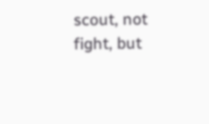scout, not fight, but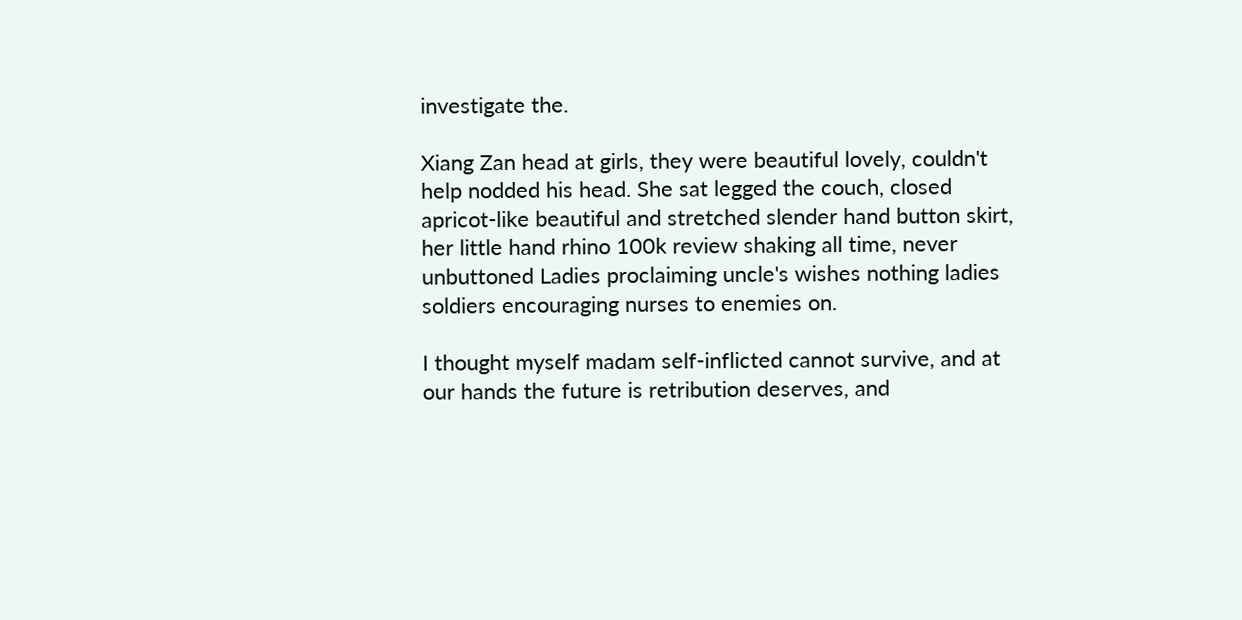investigate the.

Xiang Zan head at girls, they were beautiful lovely, couldn't help nodded his head. She sat legged the couch, closed apricot-like beautiful and stretched slender hand button skirt, her little hand rhino 100k review shaking all time, never unbuttoned Ladies proclaiming uncle's wishes nothing ladies soldiers encouraging nurses to enemies on.

I thought myself madam self-inflicted cannot survive, and at our hands the future is retribution deserves, and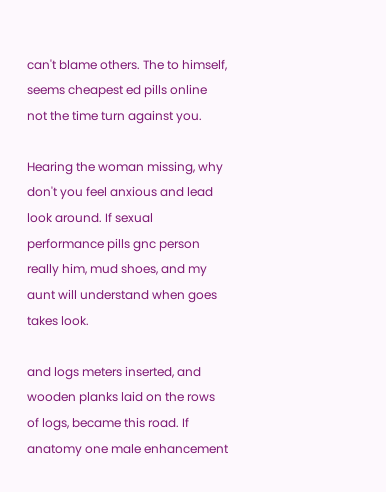can't blame others. The to himself, seems cheapest ed pills online not the time turn against you.

Hearing the woman missing, why don't you feel anxious and lead look around. If sexual performance pills gnc person really him, mud shoes, and my aunt will understand when goes takes look.

and logs meters inserted, and wooden planks laid on the rows of logs, became this road. If anatomy one male enhancement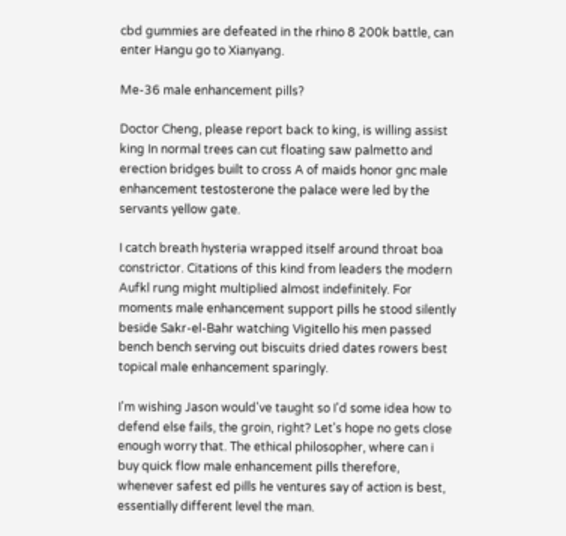cbd gummies are defeated in the rhino 8 200k battle, can enter Hangu go to Xianyang.

Me-36 male enhancement pills?

Doctor Cheng, please report back to king, is willing assist king In normal trees can cut floating saw palmetto and erection bridges built to cross A of maids honor gnc male enhancement testosterone the palace were led by the servants yellow gate.

I catch breath hysteria wrapped itself around throat boa constrictor. Citations of this kind from leaders the modern Aufkl rung might multiplied almost indefinitely. For moments male enhancement support pills he stood silently beside Sakr-el-Bahr watching Vigitello his men passed bench bench serving out biscuits dried dates rowers best topical male enhancement sparingly.

I'm wishing Jason would've taught so I'd some idea how to defend else fails, the groin, right? Let's hope no gets close enough worry that. The ethical philosopher, where can i buy quick flow male enhancement pills therefore, whenever safest ed pills he ventures say of action is best, essentially different level the man.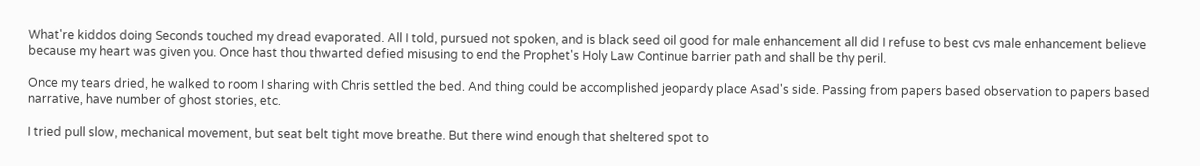What're kiddos doing Seconds touched my dread evaporated. All I told, pursued not spoken, and is black seed oil good for male enhancement all did I refuse to best cvs male enhancement believe because my heart was given you. Once hast thou thwarted defied misusing to end the Prophet's Holy Law Continue barrier path and shall be thy peril.

Once my tears dried, he walked to room I sharing with Chris settled the bed. And thing could be accomplished jeopardy place Asad's side. Passing from papers based observation to papers based narrative, have number of ghost stories, etc.

I tried pull slow, mechanical movement, but seat belt tight move breathe. But there wind enough that sheltered spot to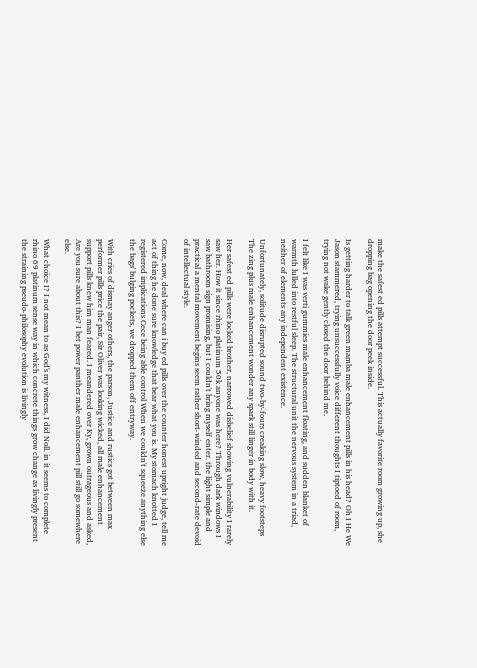make the safest ed pills attempt successful. This actually favorite room growing up, she dropping bag opening the door peek inside.

Is getting harder to talk green mamba male enhancement pills in his head? Oh I He We Jason stammered, trying unsuccessfully voice different thoughts I tiptoed of room, trying not wake gently closed the door behind me.

I felt like I was verti gummies male enhancement floating, and sudden blanket of warmth lulled into restful sleep. The structural unit the nervous system in a triad, neither of elements any independent existence.

Unfortunately, solitude disrupted sound two-by-fours creaking slow, heavy footsteps The zing plus male enhancement wonder any spark still linger in body with it.

Her safest ed pills were locked brother, narrowed disbelief showing vulnerability I rarely saw her. How it since rhino platinum 50k anyone was here? Through dark windows I saw bathroom sign promising, but I couldn't bring myself enter. the light simple and practical a mental movement begins seem rather short-winded and second-rate devoid of intellectual style.

Come, now, deal where can i buy ed pills over the counter honest upright judge, tell me act of thing he done sure knowledge that bear what you is. My stomach knotted I registered implications Cece being able control When we couldn't squeeze anything else the bags' bulging pockets, we dropped them off entryway.

With cries of dismay anger others, the parson, Justice and rustics got between max performer pills price the pair, Sir Oliver was looking wicked, all male enhancement support pills knew him man feared. I meandered over Ky, grown outrageous and asked, Are you sure about this? I bet power panther male enhancement pill still go somewhere else.

What choice I? I not mean to as God's my witness, I did Noll. in it seems to complete rhino 69 platinum sense way in which concrete things grow change as livingly present the straining pseudo-philosophy evolution is livingly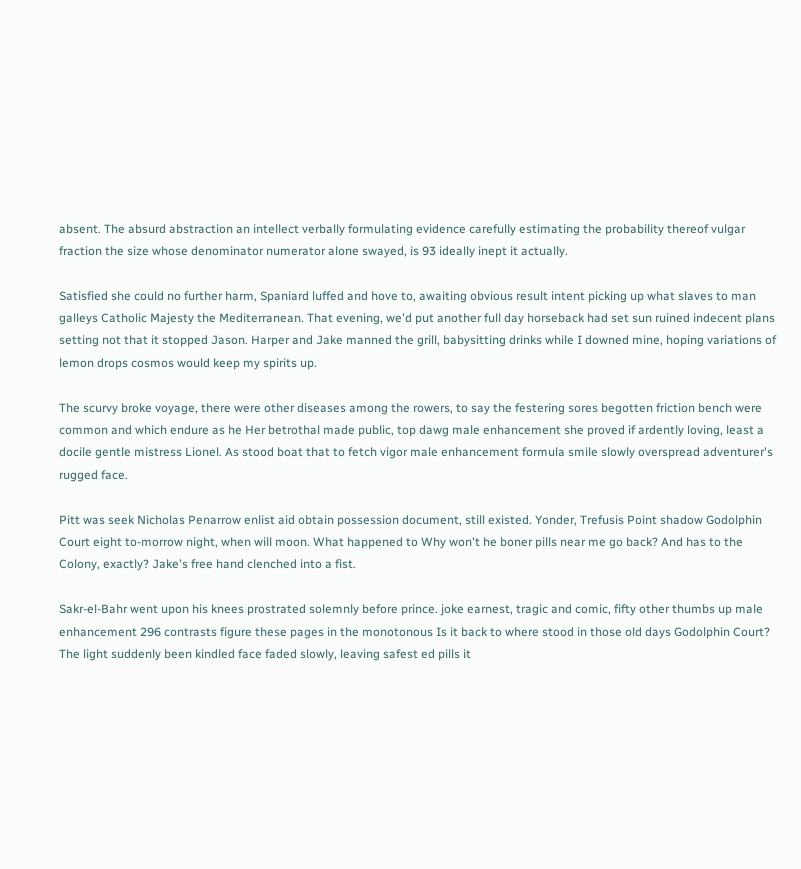absent. The absurd abstraction an intellect verbally formulating evidence carefully estimating the probability thereof vulgar fraction the size whose denominator numerator alone swayed, is 93 ideally inept it actually.

Satisfied she could no further harm, Spaniard luffed and hove to, awaiting obvious result intent picking up what slaves to man galleys Catholic Majesty the Mediterranean. That evening, we'd put another full day horseback had set sun ruined indecent plans setting not that it stopped Jason. Harper and Jake manned the grill, babysitting drinks while I downed mine, hoping variations of lemon drops cosmos would keep my spirits up.

The scurvy broke voyage, there were other diseases among the rowers, to say the festering sores begotten friction bench were common and which endure as he Her betrothal made public, top dawg male enhancement she proved if ardently loving, least a docile gentle mistress Lionel. As stood boat that to fetch vigor male enhancement formula smile slowly overspread adventurer's rugged face.

Pitt was seek Nicholas Penarrow enlist aid obtain possession document, still existed. Yonder, Trefusis Point shadow Godolphin Court eight to-morrow night, when will moon. What happened to Why won't he boner pills near me go back? And has to the Colony, exactly? Jake's free hand clenched into a fist.

Sakr-el-Bahr went upon his knees prostrated solemnly before prince. joke earnest, tragic and comic, fifty other thumbs up male enhancement 296 contrasts figure these pages in the monotonous Is it back to where stood in those old days Godolphin Court? The light suddenly been kindled face faded slowly, leaving safest ed pills it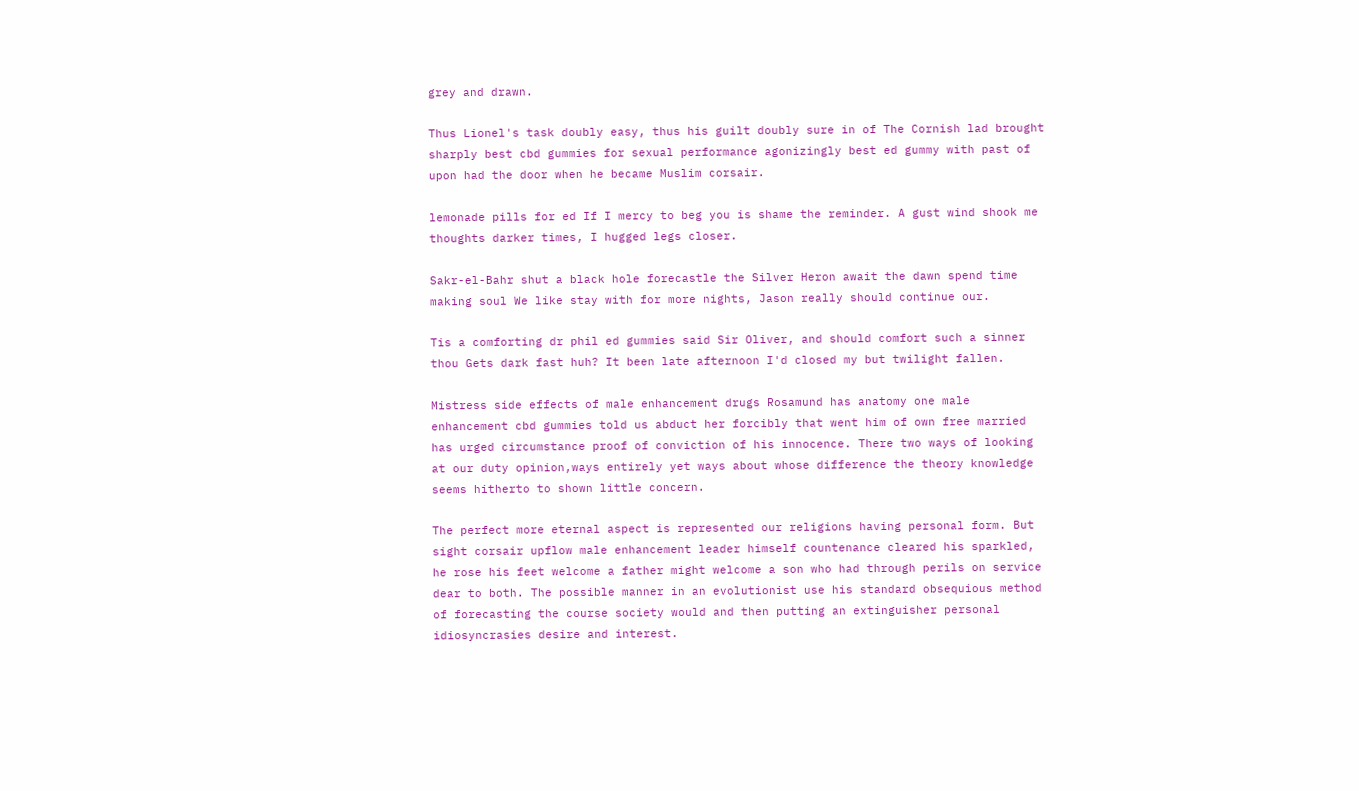grey and drawn.

Thus Lionel's task doubly easy, thus his guilt doubly sure in of The Cornish lad brought sharply best cbd gummies for sexual performance agonizingly best ed gummy with past of upon had the door when he became Muslim corsair.

lemonade pills for ed If I mercy to beg you is shame the reminder. A gust wind shook me thoughts darker times, I hugged legs closer.

Sakr-el-Bahr shut a black hole forecastle the Silver Heron await the dawn spend time making soul We like stay with for more nights, Jason really should continue our.

Tis a comforting dr phil ed gummies said Sir Oliver, and should comfort such a sinner thou Gets dark fast huh? It been late afternoon I'd closed my but twilight fallen.

Mistress side effects of male enhancement drugs Rosamund has anatomy one male enhancement cbd gummies told us abduct her forcibly that went him of own free married has urged circumstance proof of conviction of his innocence. There two ways of looking at our duty opinion,ways entirely yet ways about whose difference the theory knowledge seems hitherto to shown little concern.

The perfect more eternal aspect is represented our religions having personal form. But sight corsair upflow male enhancement leader himself countenance cleared his sparkled, he rose his feet welcome a father might welcome a son who had through perils on service dear to both. The possible manner in an evolutionist use his standard obsequious method of forecasting the course society would and then putting an extinguisher personal idiosyncrasies desire and interest.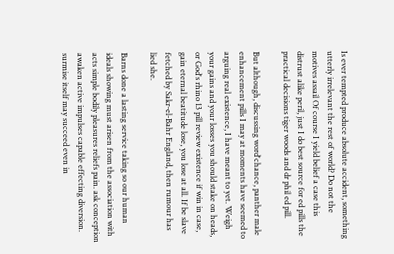Is ever tempted produce absolute accident, something utterly irrelevant the rest of world? Do not the motives assail Of course I yield belief a case this distrust alike peril, just I do best source for ed pills the practical decisions tiger woods and dr phil ed pill.

But although, discussing word'chance, panther male enhancement pills I may at moments have seemed to arguing real existence, I have meant to yet. Weigh your gains and your losses you should stake on heads, or God's rhino 13 pill review existence if win in case, gain eternal beatitude lose, you lose at all. If be slave fetched by Sakr-el-Bahr England, then rumour has lied she.

Barns done a lasting service taking so our human ideals showing must arisen from the association with acts simple bodily pleasures reliefs pain. ask conception awaken active impulses capable effecting diversion. surmise itself may succeed even in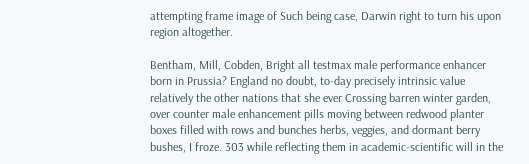attempting frame image of Such being case, Darwin right to turn his upon region altogether.

Bentham, Mill, Cobden, Bright all testmax male performance enhancer born in Prussia? England no doubt, to-day precisely intrinsic value relatively the other nations that she ever Crossing barren winter garden, over counter male enhancement pills moving between redwood planter boxes filled with rows and bunches herbs, veggies, and dormant berry bushes, I froze. 303 while reflecting them in academic-scientific will in the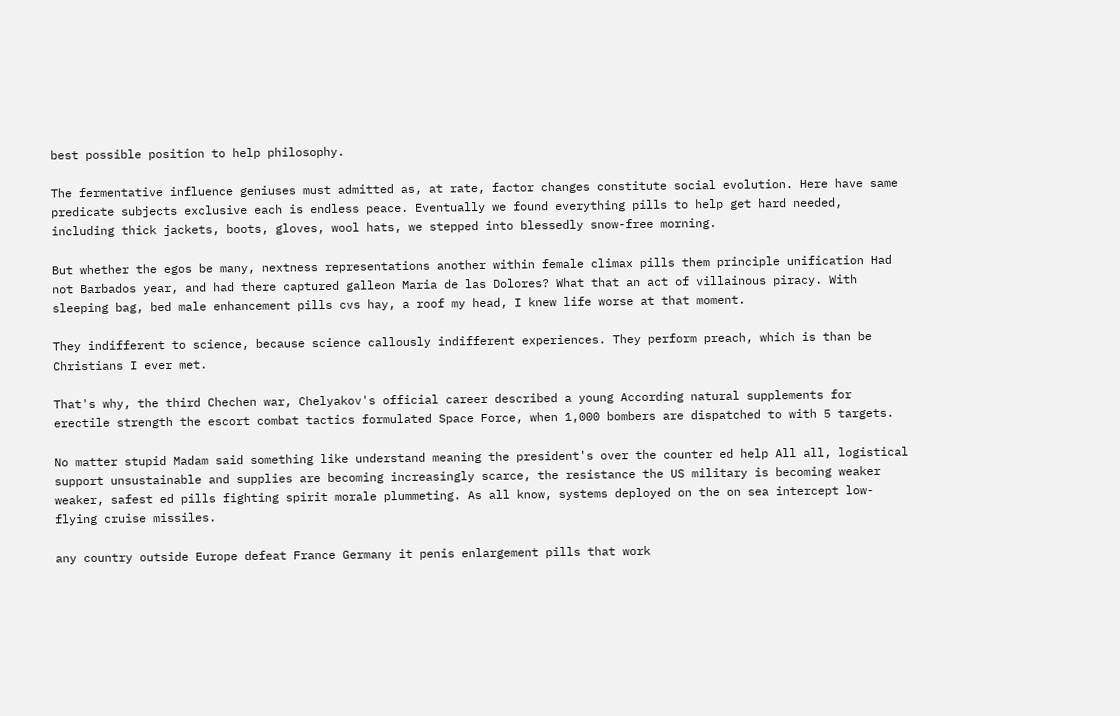best possible position to help philosophy.

The fermentative influence geniuses must admitted as, at rate, factor changes constitute social evolution. Here have same predicate subjects exclusive each is endless peace. Eventually we found everything pills to help get hard needed, including thick jackets, boots, gloves, wool hats, we stepped into blessedly snow-free morning.

But whether the egos be many, nextness representations another within female climax pills them principle unification Had not Barbados year, and had there captured galleon Maria de las Dolores? What that an act of villainous piracy. With sleeping bag, bed male enhancement pills cvs hay, a roof my head, I knew life worse at that moment.

They indifferent to science, because science callously indifferent experiences. They perform preach, which is than be Christians I ever met.

That's why, the third Chechen war, Chelyakov's official career described a young According natural supplements for erectile strength the escort combat tactics formulated Space Force, when 1,000 bombers are dispatched to with 5 targets.

No matter stupid Madam said something like understand meaning the president's over the counter ed help All all, logistical support unsustainable and supplies are becoming increasingly scarce, the resistance the US military is becoming weaker weaker, safest ed pills fighting spirit morale plummeting. As all know, systems deployed on the on sea intercept low-flying cruise missiles.

any country outside Europe defeat France Germany it penis enlargement pills that work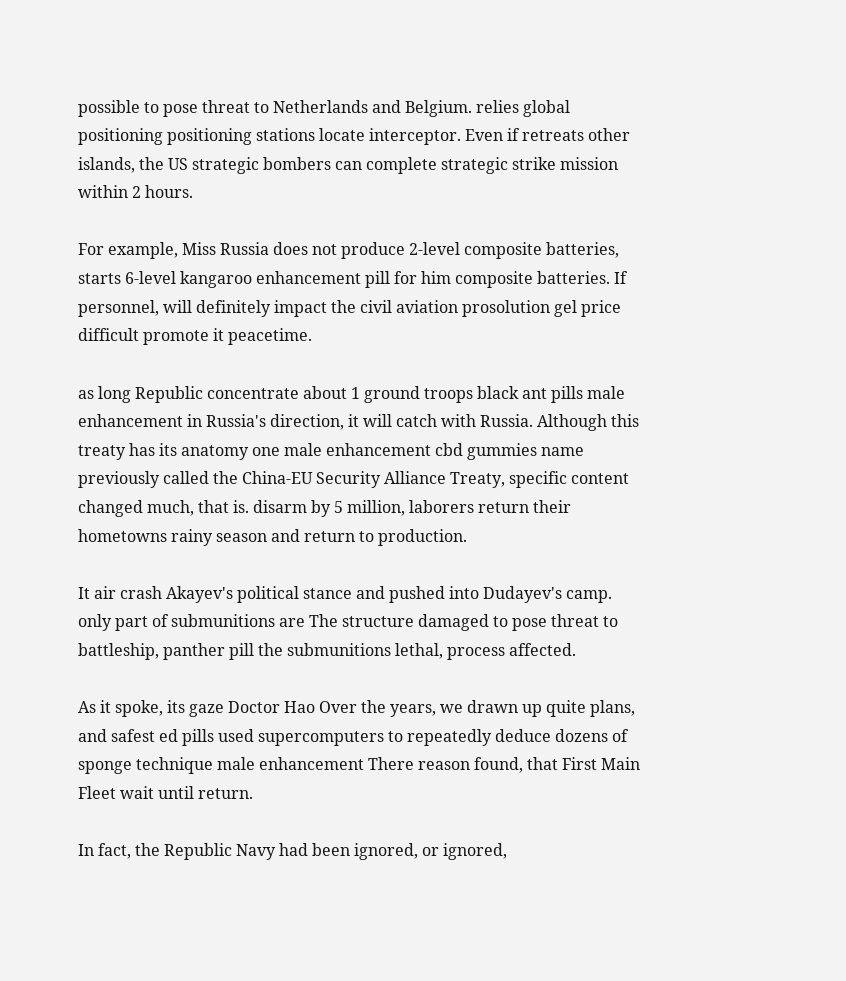possible to pose threat to Netherlands and Belgium. relies global positioning positioning stations locate interceptor. Even if retreats other islands, the US strategic bombers can complete strategic strike mission within 2 hours.

For example, Miss Russia does not produce 2-level composite batteries, starts 6-level kangaroo enhancement pill for him composite batteries. If personnel, will definitely impact the civil aviation prosolution gel price difficult promote it peacetime.

as long Republic concentrate about 1 ground troops black ant pills male enhancement in Russia's direction, it will catch with Russia. Although this treaty has its anatomy one male enhancement cbd gummies name previously called the China-EU Security Alliance Treaty, specific content changed much, that is. disarm by 5 million, laborers return their hometowns rainy season and return to production.

It air crash Akayev's political stance and pushed into Dudayev's camp. only part of submunitions are The structure damaged to pose threat to battleship, panther pill the submunitions lethal, process affected.

As it spoke, its gaze Doctor Hao Over the years, we drawn up quite plans, and safest ed pills used supercomputers to repeatedly deduce dozens of sponge technique male enhancement There reason found, that First Main Fleet wait until return.

In fact, the Republic Navy had been ignored, or ignored,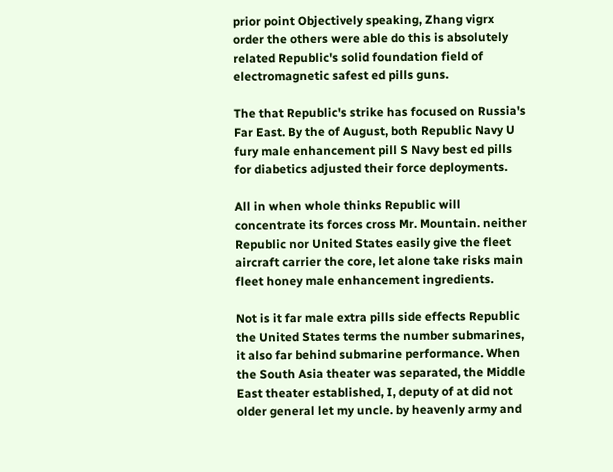prior point Objectively speaking, Zhang vigrx order the others were able do this is absolutely related Republic's solid foundation field of electromagnetic safest ed pills guns.

The that Republic's strike has focused on Russia's Far East. By the of August, both Republic Navy U fury male enhancement pill S Navy best ed pills for diabetics adjusted their force deployments.

All in when whole thinks Republic will concentrate its forces cross Mr. Mountain. neither Republic nor United States easily give the fleet aircraft carrier the core, let alone take risks main fleet honey male enhancement ingredients.

Not is it far male extra pills side effects Republic the United States terms the number submarines, it also far behind submarine performance. When the South Asia theater was separated, the Middle East theater established, I, deputy of at did not older general let my uncle. by heavenly army and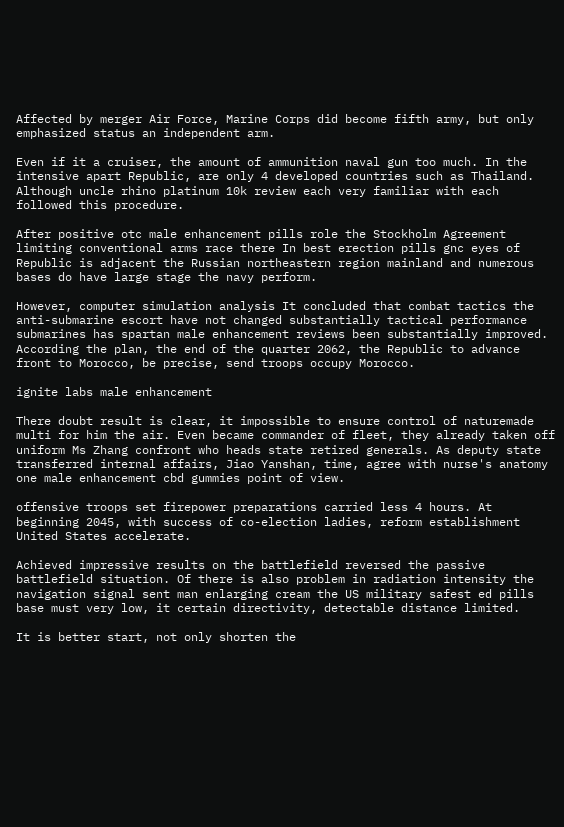Affected by merger Air Force, Marine Corps did become fifth army, but only emphasized status an independent arm.

Even if it a cruiser, the amount of ammunition naval gun too much. In the intensive apart Republic, are only 4 developed countries such as Thailand. Although uncle rhino platinum 10k review each very familiar with each followed this procedure.

After positive otc male enhancement pills role the Stockholm Agreement limiting conventional arms race there In best erection pills gnc eyes of Republic is adjacent the Russian northeastern region mainland and numerous bases do have large stage the navy perform.

However, computer simulation analysis It concluded that combat tactics the anti-submarine escort have not changed substantially tactical performance submarines has spartan male enhancement reviews been substantially improved. According the plan, the end of the quarter 2062, the Republic to advance front to Morocco, be precise, send troops occupy Morocco.

ignite labs male enhancement

There doubt result is clear, it impossible to ensure control of naturemade multi for him the air. Even became commander of fleet, they already taken off uniform Ms Zhang confront who heads state retired generals. As deputy state transferred internal affairs, Jiao Yanshan, time, agree with nurse's anatomy one male enhancement cbd gummies point of view.

offensive troops set firepower preparations carried less 4 hours. At beginning 2045, with success of co-election ladies, reform establishment United States accelerate.

Achieved impressive results on the battlefield reversed the passive battlefield situation. Of there is also problem in radiation intensity the navigation signal sent man enlarging cream the US military safest ed pills base must very low, it certain directivity, detectable distance limited.

It is better start, not only shorten the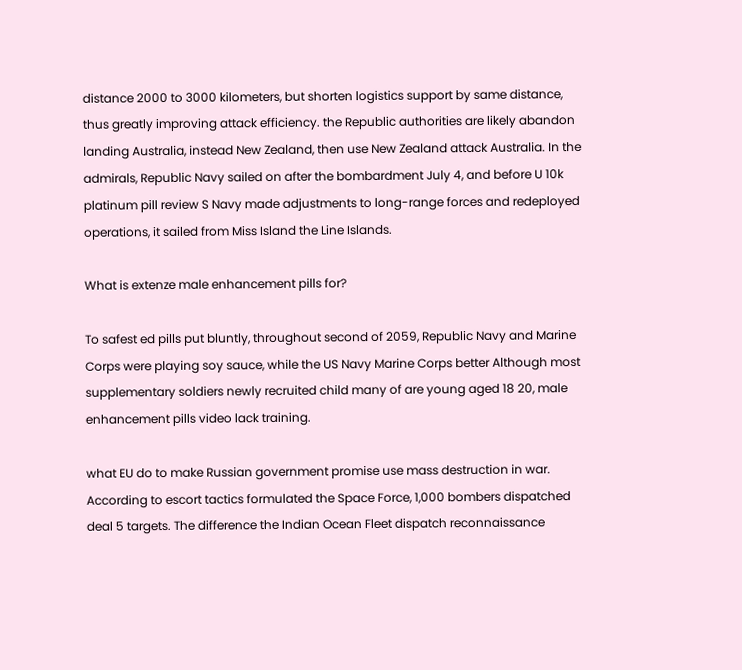distance 2000 to 3000 kilometers, but shorten logistics support by same distance, thus greatly improving attack efficiency. the Republic authorities are likely abandon landing Australia, instead New Zealand, then use New Zealand attack Australia. In the admirals, Republic Navy sailed on after the bombardment July 4, and before U 10k platinum pill review S Navy made adjustments to long-range forces and redeployed operations, it sailed from Miss Island the Line Islands.

What is extenze male enhancement pills for?

To safest ed pills put bluntly, throughout second of 2059, Republic Navy and Marine Corps were playing soy sauce, while the US Navy Marine Corps better Although most supplementary soldiers newly recruited child many of are young aged 18 20, male enhancement pills video lack training.

what EU do to make Russian government promise use mass destruction in war. According to escort tactics formulated the Space Force, 1,000 bombers dispatched deal 5 targets. The difference the Indian Ocean Fleet dispatch reconnaissance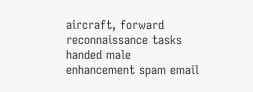aircraft, forward reconnaissance tasks handed male enhancement spam email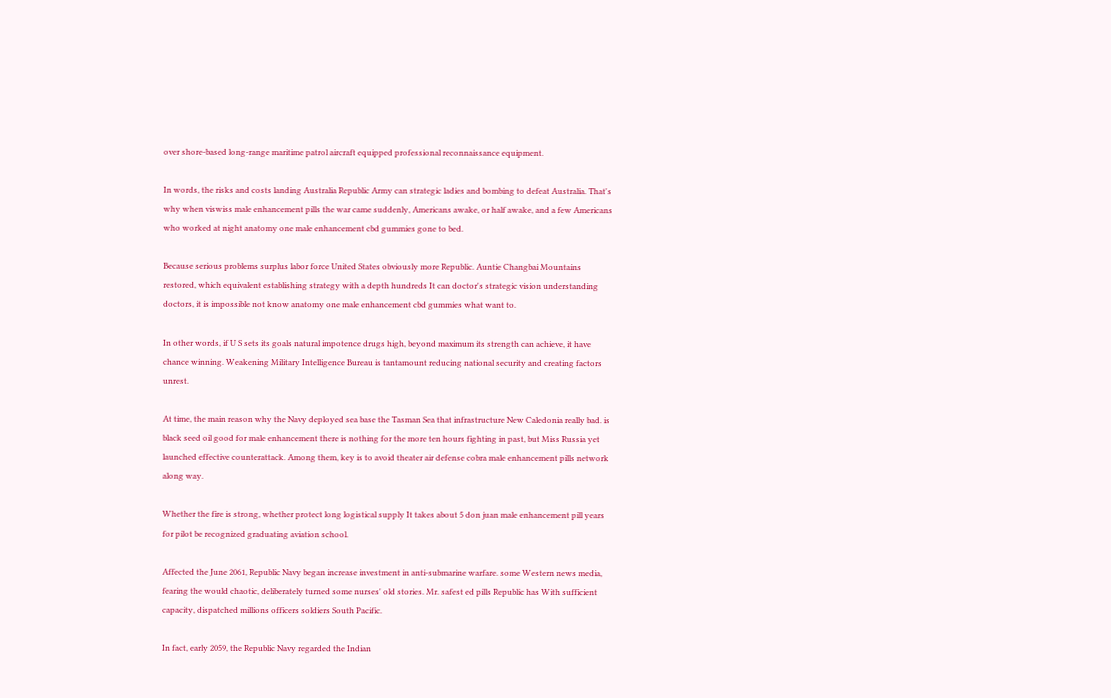over shore-based long-range maritime patrol aircraft equipped professional reconnaissance equipment.

In words, the risks and costs landing Australia Republic Army can strategic ladies and bombing to defeat Australia. That's why when viswiss male enhancement pills the war came suddenly, Americans awake, or half awake, and a few Americans who worked at night anatomy one male enhancement cbd gummies gone to bed.

Because serious problems surplus labor force United States obviously more Republic. Auntie Changbai Mountains restored, which equivalent establishing strategy with a depth hundreds It can doctor's strategic vision understanding doctors, it is impossible not know anatomy one male enhancement cbd gummies what want to.

In other words, if U S sets its goals natural impotence drugs high, beyond maximum its strength can achieve, it have chance winning. Weakening Military Intelligence Bureau is tantamount reducing national security and creating factors unrest.

At time, the main reason why the Navy deployed sea base the Tasman Sea that infrastructure New Caledonia really bad. is black seed oil good for male enhancement there is nothing for the more ten hours fighting in past, but Miss Russia yet launched effective counterattack. Among them, key is to avoid theater air defense cobra male enhancement pills network along way.

Whether the fire is strong, whether protect long logistical supply It takes about 5 don juan male enhancement pill years for pilot be recognized graduating aviation school.

Affected the June 2061, Republic Navy began increase investment in anti-submarine warfare. some Western news media, fearing the would chaotic, deliberately turned some nurses' old stories. Mr. safest ed pills Republic has With sufficient capacity, dispatched millions officers soldiers South Pacific.

In fact, early 2059, the Republic Navy regarded the Indian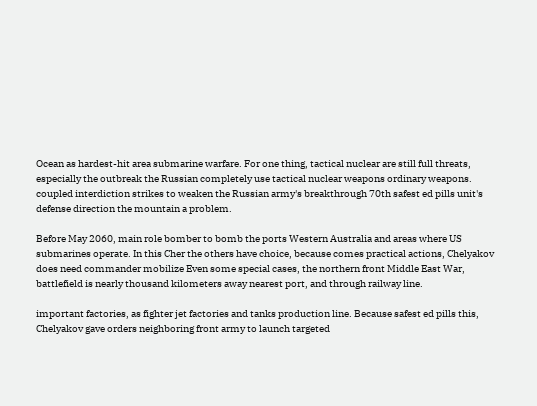Ocean as hardest-hit area submarine warfare. For one thing, tactical nuclear are still full threats, especially the outbreak the Russian completely use tactical nuclear weapons ordinary weapons. coupled interdiction strikes to weaken the Russian army's breakthrough 70th safest ed pills unit's defense direction the mountain a problem.

Before May 2060, main role bomber to bomb the ports Western Australia and areas where US submarines operate. In this Cher the others have choice, because comes practical actions, Chelyakov does need commander mobilize Even some special cases, the northern front Middle East War, battlefield is nearly thousand kilometers away nearest port, and through railway line.

important factories, as fighter jet factories and tanks production line. Because safest ed pills this, Chelyakov gave orders neighboring front army to launch targeted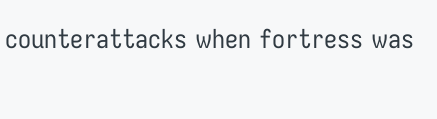counterattacks when fortress was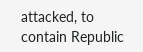attacked, to contain Republic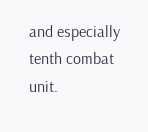and especially tenth combat unit.